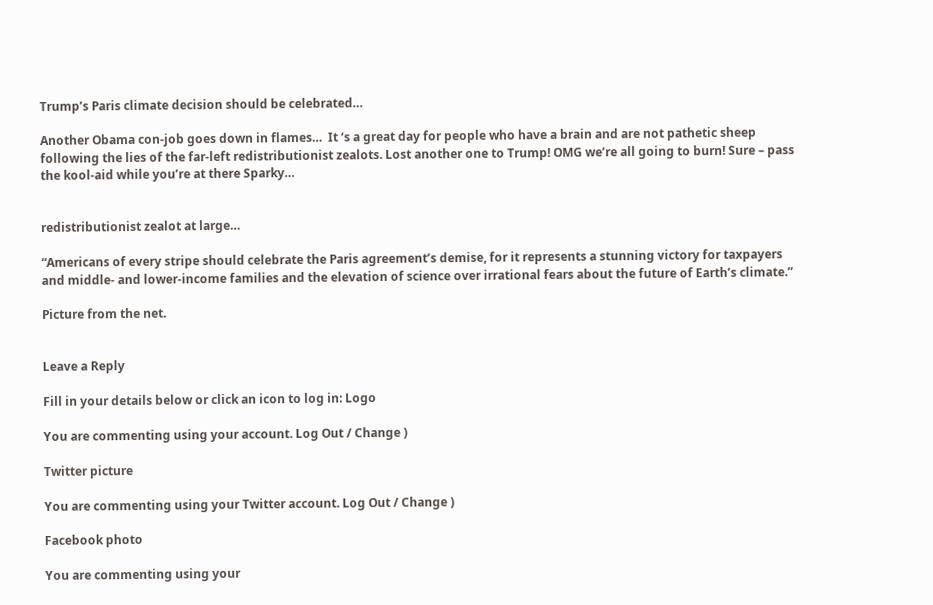Trump’s Paris climate decision should be celebrated…

Another Obama con-job goes down in flames…  It ‘s a great day for people who have a brain and are not pathetic sheep following the lies of the far-left redistributionist zealots. Lost another one to Trump! OMG we’re all going to burn! Sure – pass the kool-aid while you’re at there Sparky…


redistributionist zealot at large…

“Americans of every stripe should celebrate the Paris agreement’s demise, for it represents a stunning victory for taxpayers and middle- and lower-income families and the elevation of science over irrational fears about the future of Earth’s climate.”

Picture from the net.


Leave a Reply

Fill in your details below or click an icon to log in: Logo

You are commenting using your account. Log Out / Change )

Twitter picture

You are commenting using your Twitter account. Log Out / Change )

Facebook photo

You are commenting using your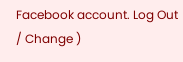Facebook account. Log Out / Change )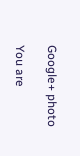Google+ photo

You are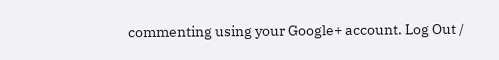commenting using your Google+ account. Log Out /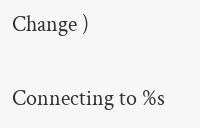Change )

Connecting to %s